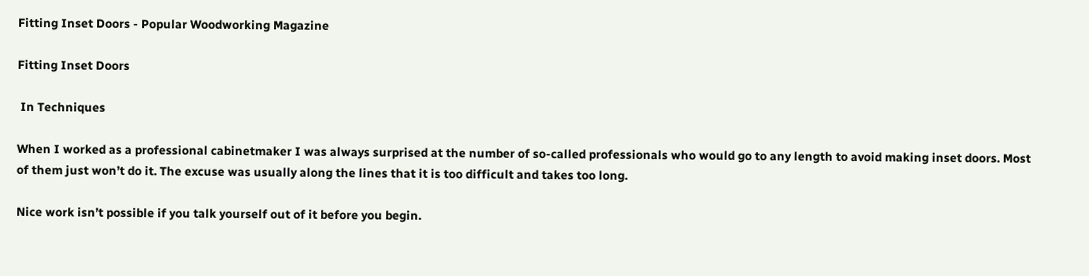Fitting Inset Doors - Popular Woodworking Magazine

Fitting Inset Doors

 In Techniques

When I worked as a professional cabinetmaker I was always surprised at the number of so-called professionals who would go to any length to avoid making inset doors. Most of them just won’t do it. The excuse was usually along the lines that it is too difficult and takes too long.

Nice work isn’t possible if you talk yourself out of it before you begin.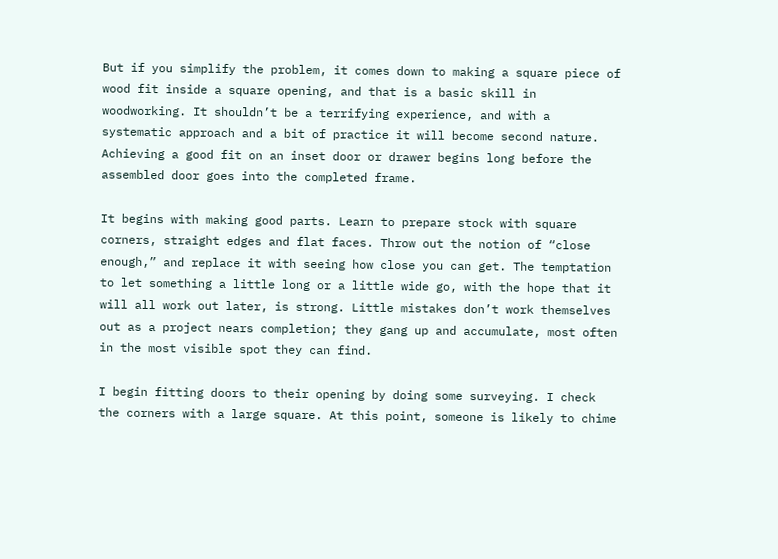But if you simplify the problem, it comes down to making a square piece of wood fit inside a square opening, and that is a basic skill in woodworking. It shouldn’t be a terrifying experience, and with a systematic approach and a bit of practice it will become second nature. Achieving a good fit on an inset door or drawer begins long before the assembled door goes into the completed frame.

It begins with making good parts. Learn to prepare stock with square corners, straight edges and flat faces. Throw out the notion of “close enough,” and replace it with seeing how close you can get. The temptation to let something a little long or a little wide go, with the hope that it will all work out later, is strong. Little mistakes don’t work themselves out as a project nears completion; they gang up and accumulate, most often in the most visible spot they can find.

I begin fitting doors to their opening by doing some surveying. I check the corners with a large square. At this point, someone is likely to chime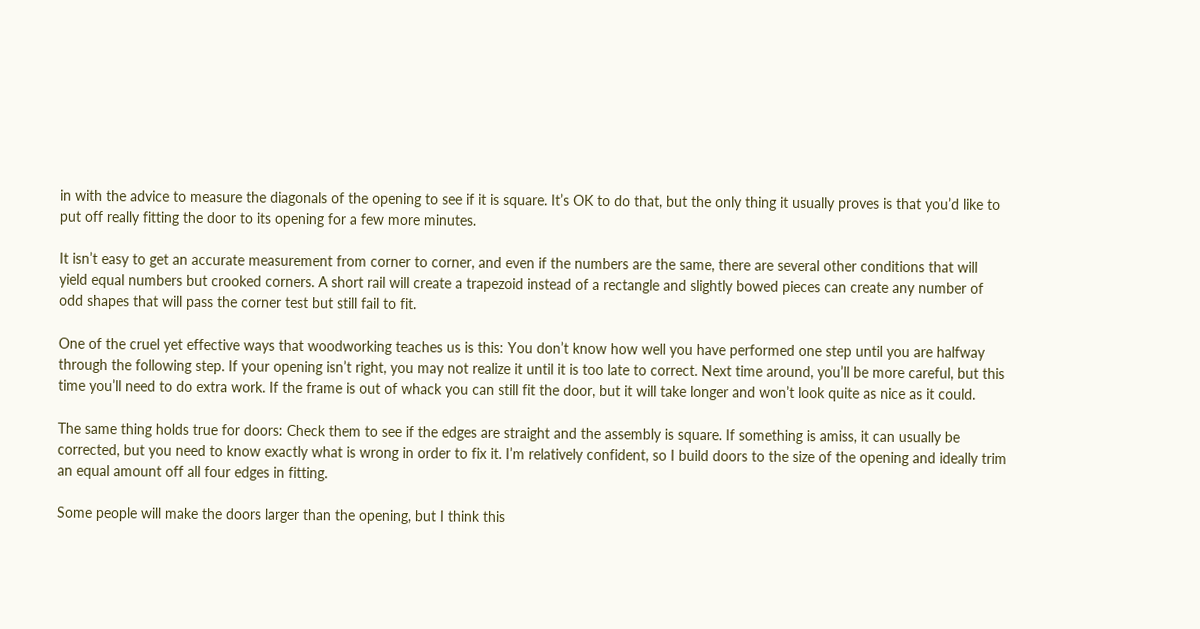in with the advice to measure the diagonals of the opening to see if it is square. It’s OK to do that, but the only thing it usually proves is that you’d like to put off really fitting the door to its opening for a few more minutes.

It isn’t easy to get an accurate measurement from corner to corner, and even if the numbers are the same, there are several other conditions that will yield equal numbers but crooked corners. A short rail will create a trapezoid instead of a rectangle and slightly bowed pieces can create any number of odd shapes that will pass the corner test but still fail to fit.

One of the cruel yet effective ways that woodworking teaches us is this: You don’t know how well you have performed one step until you are halfway through the following step. If your opening isn’t right, you may not realize it until it is too late to correct. Next time around, you’ll be more careful, but this time you’ll need to do extra work. If the frame is out of whack you can still fit the door, but it will take longer and won’t look quite as nice as it could.

The same thing holds true for doors: Check them to see if the edges are straight and the assembly is square. If something is amiss, it can usually be corrected, but you need to know exactly what is wrong in order to fix it. I’m relatively confident, so I build doors to the size of the opening and ideally trim an equal amount off all four edges in fitting.

Some people will make the doors larger than the opening, but I think this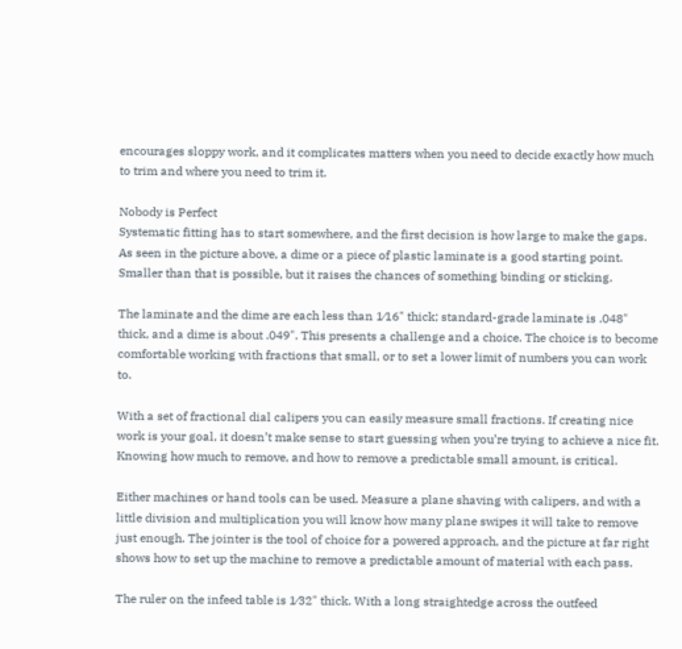encourages sloppy work, and it complicates matters when you need to decide exactly how much to trim and where you need to trim it.

Nobody is Perfect
Systematic fitting has to start somewhere, and the first decision is how large to make the gaps. As seen in the picture above, a dime or a piece of plastic laminate is a good starting point. Smaller than that is possible, but it raises the chances of something binding or sticking.

The laminate and the dime are each less than 1⁄16" thick; standard-grade laminate is .048" thick, and a dime is about .049". This presents a challenge and a choice. The choice is to become comfortable working with fractions that small, or to set a lower limit of numbers you can work to.

With a set of fractional dial calipers you can easily measure small fractions. If creating nice work is your goal, it doesn’t make sense to start guessing when you’re trying to achieve a nice fit. Knowing how much to remove, and how to remove a predictable small amount, is critical.

Either machines or hand tools can be used. Measure a plane shaving with calipers, and with a little division and multiplication you will know how many plane swipes it will take to remove just enough. The jointer is the tool of choice for a powered approach, and the picture at far right  shows how to set up the machine to remove a predictable amount of material with each pass.

The ruler on the infeed table is 1⁄32" thick. With a long straightedge across the outfeed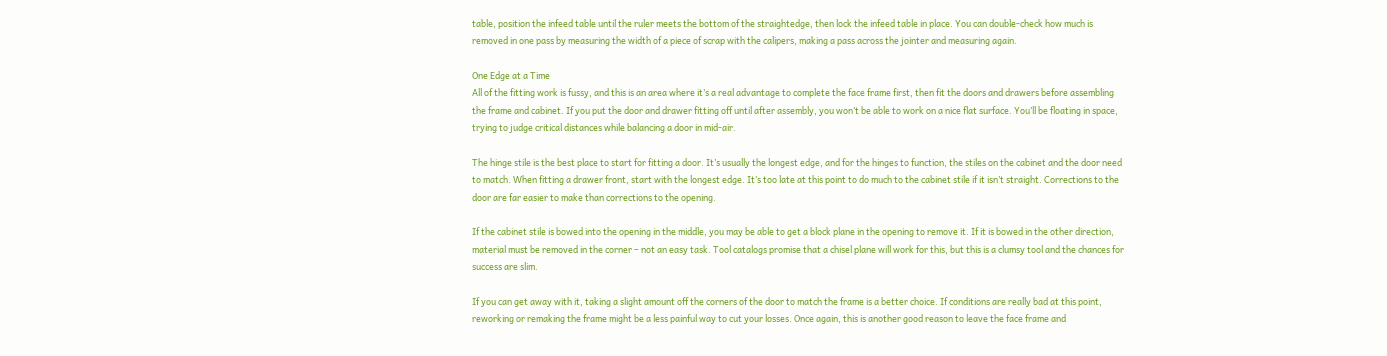table, position the infeed table until the ruler meets the bottom of the straightedge, then lock the infeed table in place. You can double-check how much is removed in one pass by measuring the width of a piece of scrap with the calipers, making a pass across the jointer and measuring again.

One Edge at a Time
All of the fitting work is fussy, and this is an area where it’s a real advantage to complete the face frame first, then fit the doors and drawers before assembling the frame and cabinet. If you put the door and drawer fitting off until after assembly, you won’t be able to work on a nice flat surface. You’ll be floating in space, trying to judge critical distances while balancing a door in mid-air.

The hinge stile is the best place to start for fitting a door. It’s usually the longest edge, and for the hinges to function, the stiles on the cabinet and the door need to match. When fitting a drawer front, start with the longest edge. It’s too late at this point to do much to the cabinet stile if it isn’t straight. Corrections to the door are far easier to make than corrections to the opening.

If the cabinet stile is bowed into the opening in the middle, you may be able to get a block plane in the opening to remove it. If it is bowed in the other direction, material must be removed in the corner – not an easy task. Tool catalogs promise that a chisel plane will work for this, but this is a clumsy tool and the chances for success are slim.

If you can get away with it, taking a slight amount off the corners of the door to match the frame is a better choice. If conditions are really bad at this point, reworking or remaking the frame might be a less painful way to cut your losses. Once again, this is another good reason to leave the face frame and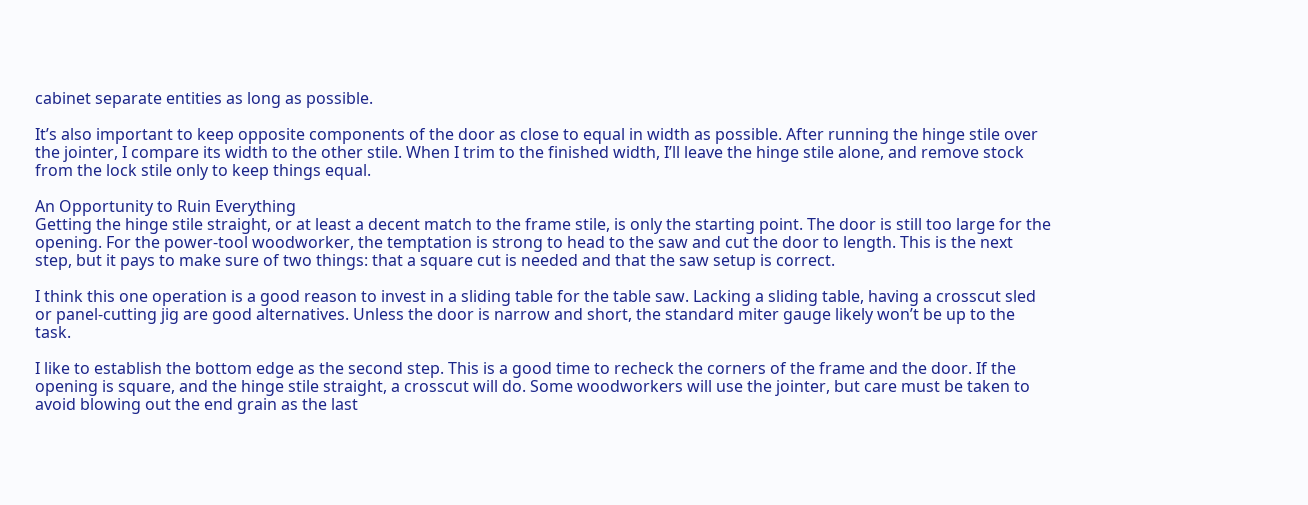cabinet separate entities as long as possible.

It’s also important to keep opposite components of the door as close to equal in width as possible. After running the hinge stile over the jointer, I compare its width to the other stile. When I trim to the finished width, I’ll leave the hinge stile alone, and remove stock from the lock stile only to keep things equal.

An Opportunity to Ruin Everything
Getting the hinge stile straight, or at least a decent match to the frame stile, is only the starting point. The door is still too large for the opening. For the power-tool woodworker, the temptation is strong to head to the saw and cut the door to length. This is the next step, but it pays to make sure of two things: that a square cut is needed and that the saw setup is correct.

I think this one operation is a good reason to invest in a sliding table for the table saw. Lacking a sliding table, having a crosscut sled or panel-cutting jig are good alternatives. Unless the door is narrow and short, the standard miter gauge likely won’t be up to the task.

I like to establish the bottom edge as the second step. This is a good time to recheck the corners of the frame and the door. If the opening is square, and the hinge stile straight, a crosscut will do. Some woodworkers will use the jointer, but care must be taken to avoid blowing out the end grain as the last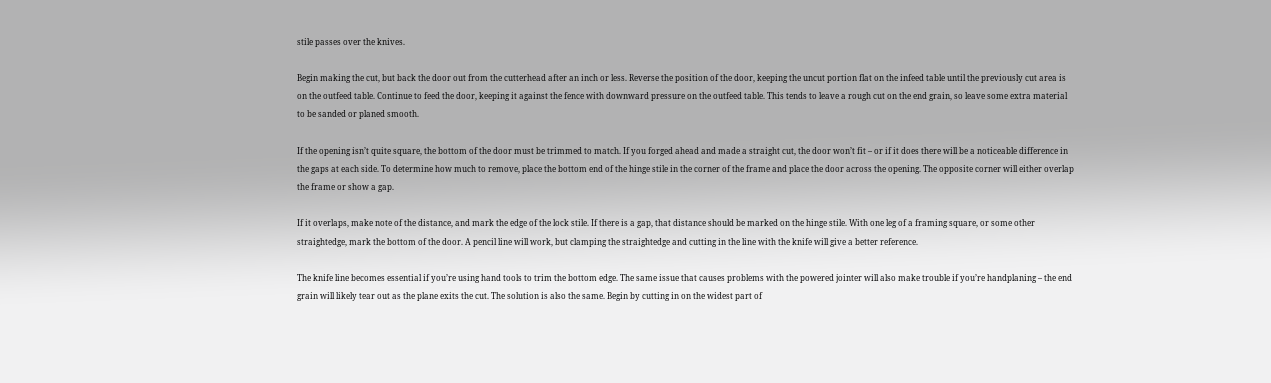stile passes over the knives.

Begin making the cut, but back the door out from the cutterhead after an inch or less. Reverse the position of the door, keeping the uncut portion flat on the infeed table until the previously cut area is on the outfeed table. Continue to feed the door, keeping it against the fence with downward pressure on the outfeed table. This tends to leave a rough cut on the end grain, so leave some extra material to be sanded or planed smooth.

If the opening isn’t quite square, the bottom of the door must be trimmed to match. If you forged ahead and made a straight cut, the door won’t fit – or if it does there will be a noticeable difference in the gaps at each side. To determine how much to remove, place the bottom end of the hinge stile in the corner of the frame and place the door across the opening. The opposite corner will either overlap the frame or show a gap.

If it overlaps, make note of the distance, and mark the edge of the lock stile. If there is a gap, that distance should be marked on the hinge stile. With one leg of a framing square, or some other straightedge, mark the bottom of the door. A pencil line will work, but clamping the straightedge and cutting in the line with the knife will give a better reference.

The knife line becomes essential if you’re using hand tools to trim the bottom edge. The same issue that causes problems with the powered jointer will also make trouble if you’re handplaning – the end grain will likely tear out as the plane exits the cut. The solution is also the same. Begin by cutting in on the widest part of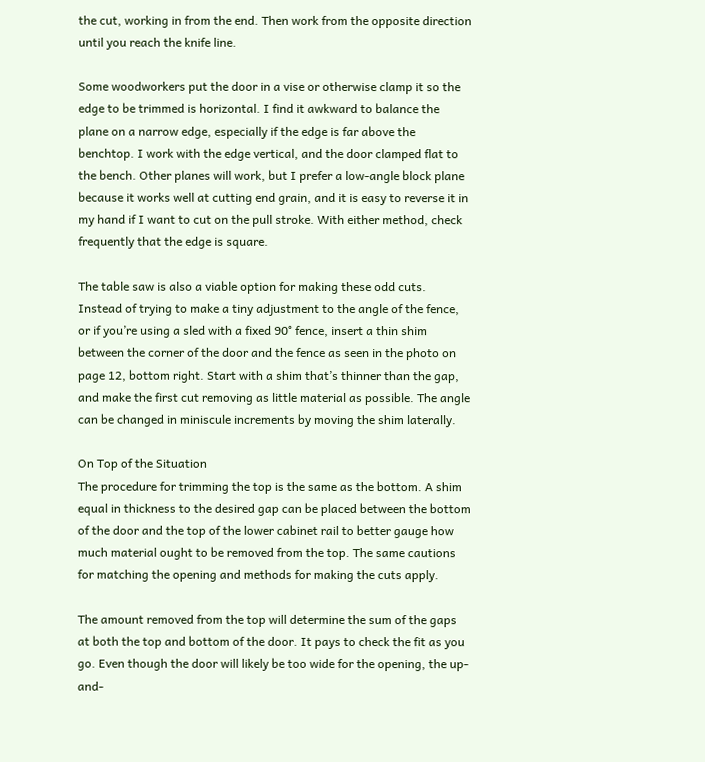the cut, working in from the end. Then work from the opposite direction until you reach the knife line.

Some woodworkers put the door in a vise or otherwise clamp it so the edge to be trimmed is horizontal. I find it awkward to balance the plane on a narrow edge, especially if the edge is far above the benchtop. I work with the edge vertical, and the door clamped flat to the bench. Other planes will work, but I prefer a low-angle block plane because it works well at cutting end grain, and it is easy to reverse it in my hand if I want to cut on the pull stroke. With either method, check frequently that the edge is square.

The table saw is also a viable option for making these odd cuts. Instead of trying to make a tiny adjustment to the angle of the fence, or if you’re using a sled with a fixed 90° fence, insert a thin shim between the corner of the door and the fence as seen in the photo on page 12, bottom right. Start with a shim that’s thinner than the gap, and make the first cut removing as little material as possible. The angle can be changed in miniscule increments by moving the shim laterally.

On Top of the Situation
The procedure for trimming the top is the same as the bottom. A shim equal in thickness to the desired gap can be placed between the bottom of the door and the top of the lower cabinet rail to better gauge how much material ought to be removed from the top. The same cautions for matching the opening and methods for making the cuts apply.

The amount removed from the top will determine the sum of the gaps at both the top and bottom of the door. It pays to check the fit as you go. Even though the door will likely be too wide for the opening, the up-and-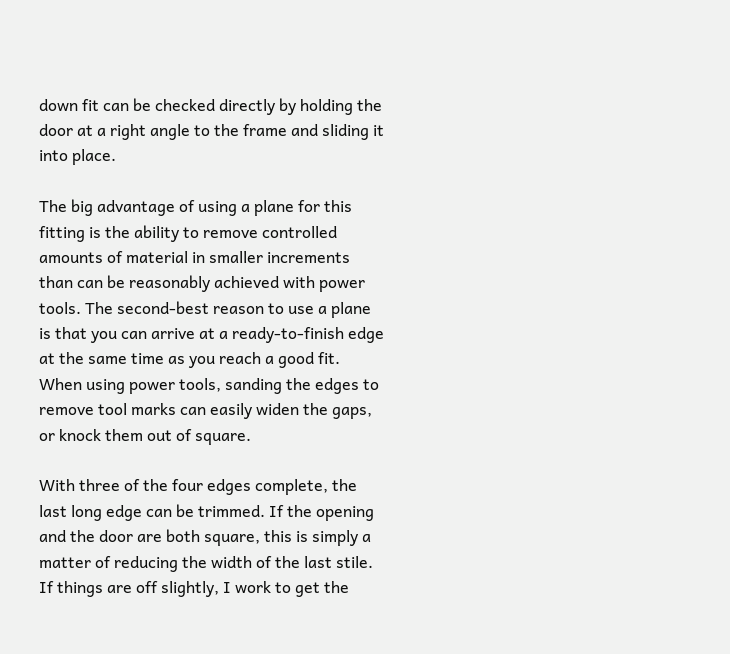down fit can be checked directly by holding the door at a right angle to the frame and sliding it into place.

The big advantage of using a plane for this fitting is the ability to remove controlled amounts of material in smaller increments than can be reasonably achieved with power tools. The second-best reason to use a plane is that you can arrive at a ready-to-finish edge at the same time as you reach a good fit. When using power tools, sanding the edges to remove tool marks can easily widen the gaps, or knock them out of square.

With three of the four edges complete, the last long edge can be trimmed. If the opening and the door are both square, this is simply a matter of reducing the width of the last stile. If things are off slightly, I work to get the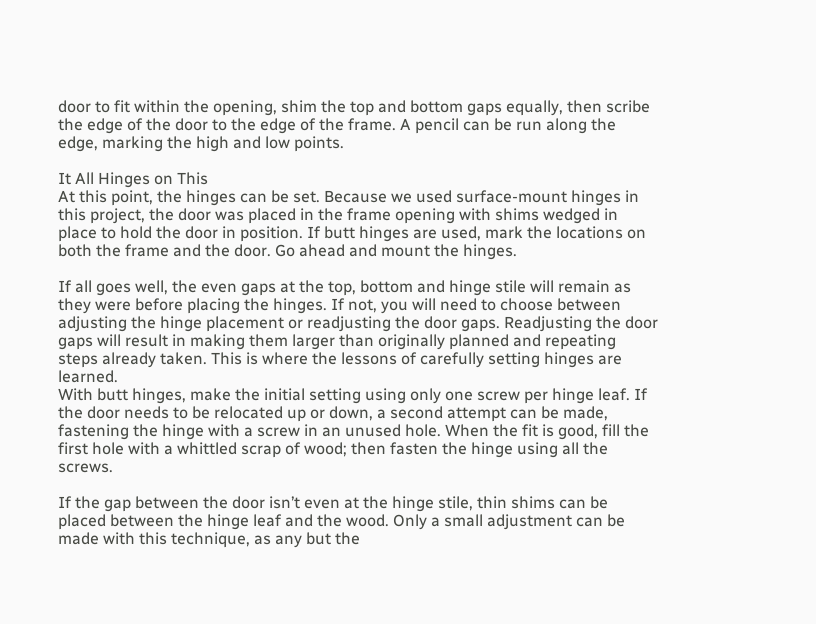door to fit within the opening, shim the top and bottom gaps equally, then scribe the edge of the door to the edge of the frame. A pencil can be run along the edge, marking the high and low points.

It All Hinges on This
At this point, the hinges can be set. Because we used surface-mount hinges in this project, the door was placed in the frame opening with shims wedged in place to hold the door in position. If butt hinges are used, mark the locations on both the frame and the door. Go ahead and mount the hinges.

If all goes well, the even gaps at the top, bottom and hinge stile will remain as they were before placing the hinges. If not, you will need to choose between adjusting the hinge placement or readjusting the door gaps. Readjusting the door gaps will result in making them larger than originally planned and repeating steps already taken. This is where the lessons of carefully setting hinges are learned.
With butt hinges, make the initial setting using only one screw per hinge leaf. If the door needs to be relocated up or down, a second attempt can be made, fastening the hinge with a screw in an unused hole. When the fit is good, fill the first hole with a whittled scrap of wood; then fasten the hinge using all the screws.

If the gap between the door isn’t even at the hinge stile, thin shims can be placed between the hinge leaf and the wood. Only a small adjustment can be made with this technique, as any but the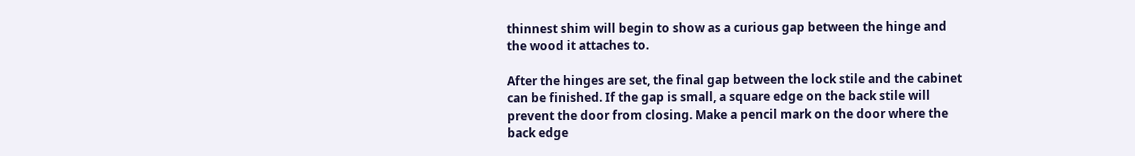thinnest shim will begin to show as a curious gap between the hinge and the wood it attaches to.

After the hinges are set, the final gap between the lock stile and the cabinet can be finished. If the gap is small, a square edge on the back stile will prevent the door from closing. Make a pencil mark on the door where the back edge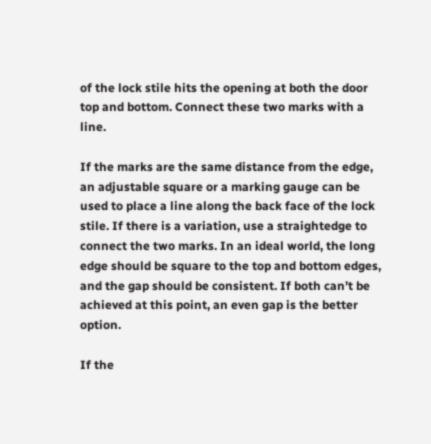of the lock stile hits the opening at both the door top and bottom. Connect these two marks with a line.

If the marks are the same distance from the edge, an adjustable square or a marking gauge can be used to place a line along the back face of the lock stile. If there is a variation, use a straightedge to connect the two marks. In an ideal world, the long edge should be square to the top and bottom edges, and the gap should be consistent. If both can’t be achieved at this point, an even gap is the better option.

If the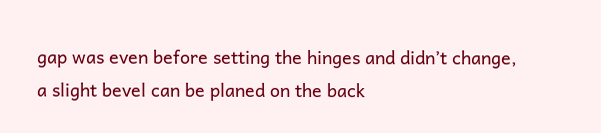gap was even before setting the hinges and didn’t change, a slight bevel can be planed on the back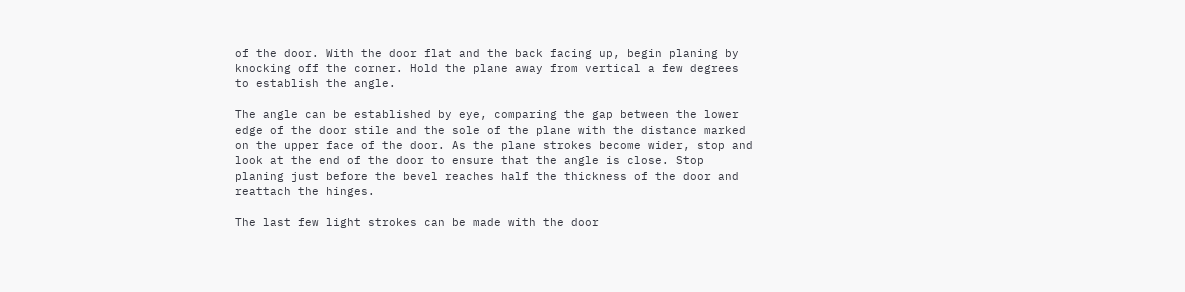of the door. With the door flat and the back facing up, begin planing by knocking off the corner. Hold the plane away from vertical a few degrees to establish the angle.

The angle can be established by eye, comparing the gap between the lower edge of the door stile and the sole of the plane with the distance marked on the upper face of the door. As the plane strokes become wider, stop and look at the end of the door to ensure that the angle is close. Stop planing just before the bevel reaches half the thickness of the door and reattach the hinges.

The last few light strokes can be made with the door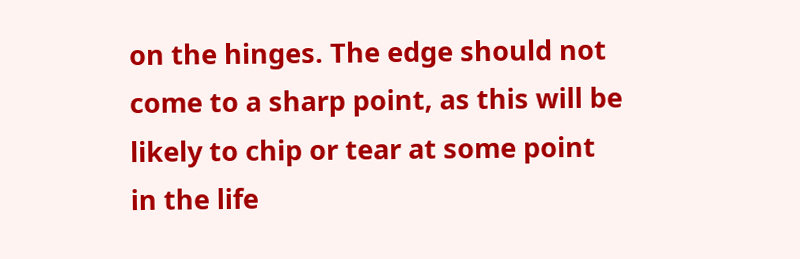on the hinges. The edge should not come to a sharp point, as this will be likely to chip or tear at some point in the life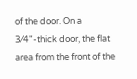of the door. On a 3⁄4"-thick door, the flat area from the front of the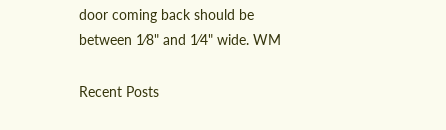door coming back should be between 1⁄8" and 1⁄4" wide. WM

Recent Posts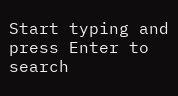Start typing and press Enter to search